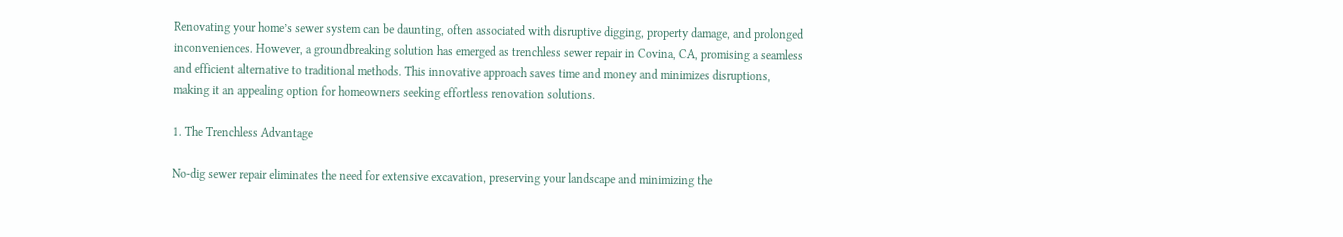Renovating your home’s sewer system can be daunting, often associated with disruptive digging, property damage, and prolonged inconveniences. However, a groundbreaking solution has emerged as trenchless sewer repair in Covina, CA, promising a seamless and efficient alternative to traditional methods. This innovative approach saves time and money and minimizes disruptions, making it an appealing option for homeowners seeking effortless renovation solutions.

1. The Trenchless Advantage

No-dig sewer repair eliminates the need for extensive excavation, preserving your landscape and minimizing the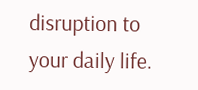disruption to your daily life.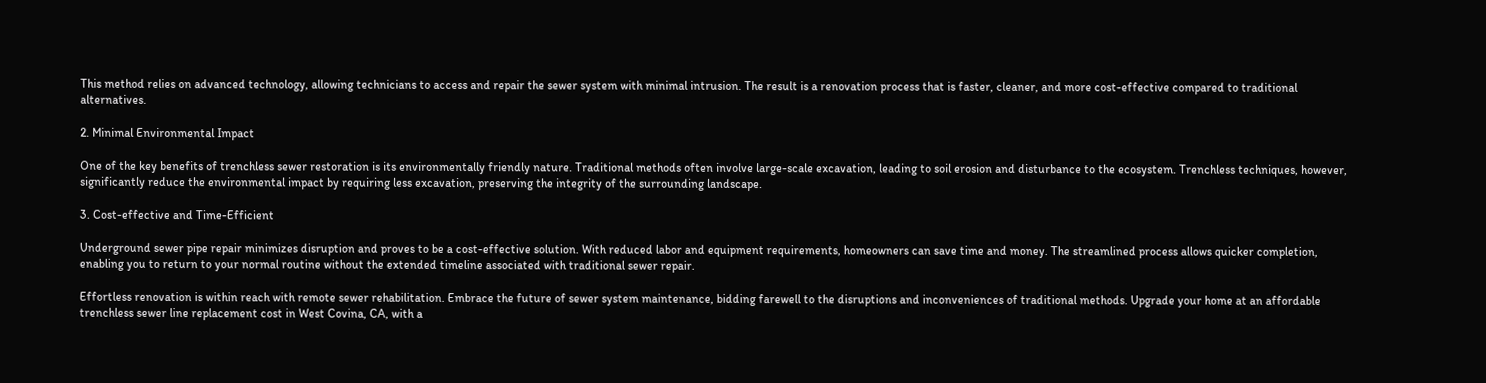This method relies on advanced technology, allowing technicians to access and repair the sewer system with minimal intrusion. The result is a renovation process that is faster, cleaner, and more cost-effective compared to traditional alternatives.

2. Minimal Environmental Impact

One of the key benefits of trenchless sewer restoration is its environmentally friendly nature. Traditional methods often involve large-scale excavation, leading to soil erosion and disturbance to the ecosystem. Trenchless techniques, however, significantly reduce the environmental impact by requiring less excavation, preserving the integrity of the surrounding landscape.

3. Cost-effective and Time-Efficient

Underground sewer pipe repair minimizes disruption and proves to be a cost-effective solution. With reduced labor and equipment requirements, homeowners can save time and money. The streamlined process allows quicker completion, enabling you to return to your normal routine without the extended timeline associated with traditional sewer repair.

Effortless renovation is within reach with remote sewer rehabilitation. Embrace the future of sewer system maintenance, bidding farewell to the disruptions and inconveniences of traditional methods. Upgrade your home at an affordable trenchless sewer line replacement cost in West Covina, CA, with a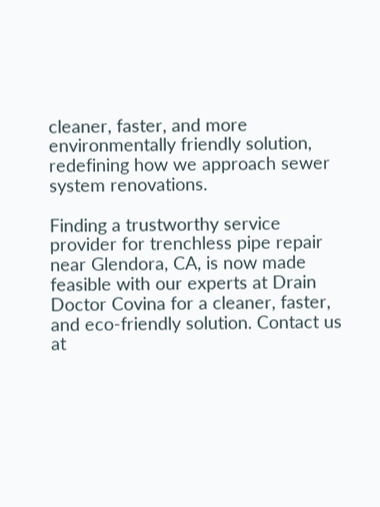cleaner, faster, and more environmentally friendly solution, redefining how we approach sewer system renovations.

Finding a trustworthy service provider for trenchless pipe repair near Glendora, CA, is now made feasible with our experts at Drain Doctor Covina for a cleaner, faster, and eco-friendly solution. Contact us at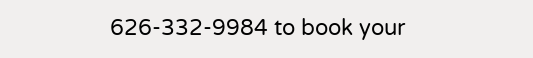626-332-9984 to book your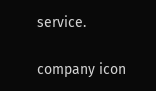service.

company icon